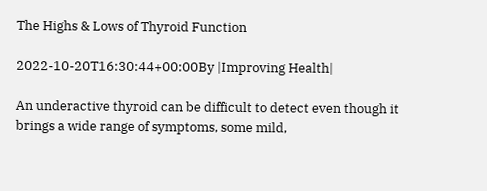The Highs & Lows of Thyroid Function

2022-10-20T16:30:44+00:00By |Improving Health|

An underactive thyroid can be difficult to detect even though it brings a wide range of symptoms, some mild,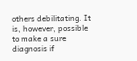others debilitating. It is, however, possible to make a sure diagnosis if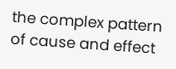the complex pattern of cause and effect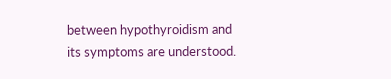between hypothyroidism and its symptoms are understood.